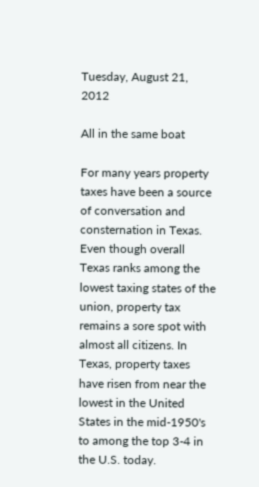Tuesday, August 21, 2012

All in the same boat

For many years property taxes have been a source of conversation and consternation in Texas. Even though overall Texas ranks among the lowest taxing states of the union, property tax remains a sore spot with almost all citizens. In Texas, property taxes have risen from near the lowest in the United States in the mid-1950's to among the top 3-4 in the U.S. today.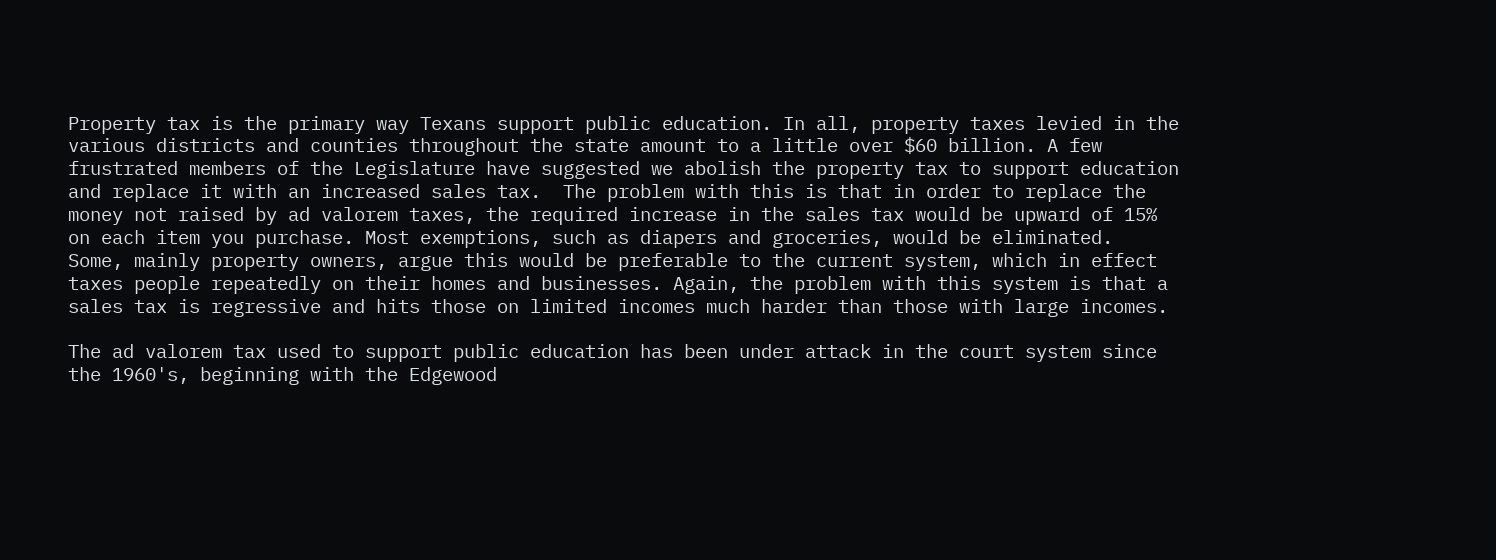Property tax is the primary way Texans support public education. In all, property taxes levied in the various districts and counties throughout the state amount to a little over $60 billion. A few frustrated members of the Legislature have suggested we abolish the property tax to support education and replace it with an increased sales tax.  The problem with this is that in order to replace the money not raised by ad valorem taxes, the required increase in the sales tax would be upward of 15% on each item you purchase. Most exemptions, such as diapers and groceries, would be eliminated.  Some, mainly property owners, argue this would be preferable to the current system, which in effect taxes people repeatedly on their homes and businesses. Again, the problem with this system is that a sales tax is regressive and hits those on limited incomes much harder than those with large incomes.

The ad valorem tax used to support public education has been under attack in the court system since the 1960's, beginning with the Edgewood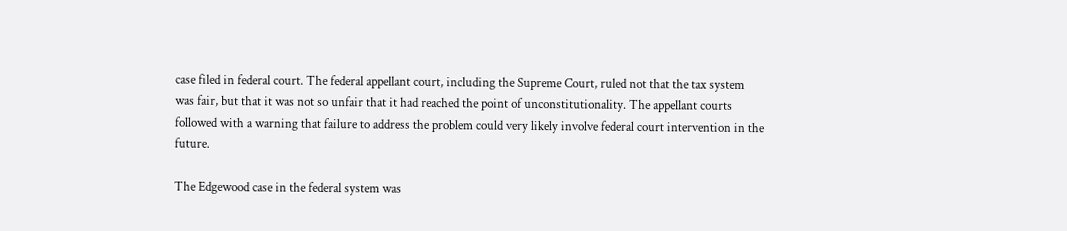case filed in federal court. The federal appellant court, including the Supreme Court, ruled not that the tax system was fair, but that it was not so unfair that it had reached the point of unconstitutionality. The appellant courts followed with a warning that failure to address the problem could very likely involve federal court intervention in the future.

The Edgewood case in the federal system was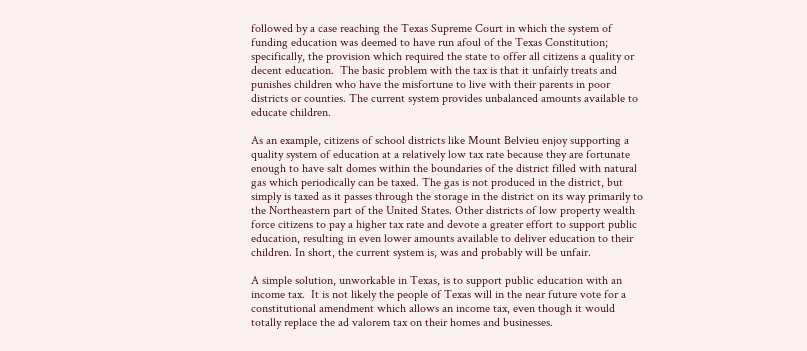followed by a case reaching the Texas Supreme Court in which the system of funding education was deemed to have run afoul of the Texas Constitution; specifically, the provision which required the state to offer all citizens a quality or decent education.  The basic problem with the tax is that it unfairly treats and punishes children who have the misfortune to live with their parents in poor districts or counties. The current system provides unbalanced amounts available to educate children.

As an example, citizens of school districts like Mount Belvieu enjoy supporting a quality system of education at a relatively low tax rate because they are fortunate enough to have salt domes within the boundaries of the district filled with natural gas which periodically can be taxed. The gas is not produced in the district, but simply is taxed as it passes through the storage in the district on its way primarily to the Northeastern part of the United States. Other districts of low property wealth force citizens to pay a higher tax rate and devote a greater effort to support public education, resulting in even lower amounts available to deliver education to their children. In short, the current system is, was and probably will be unfair.

A simple solution, unworkable in Texas, is to support public education with an income tax.  It is not likely the people of Texas will in the near future vote for a constitutional amendment which allows an income tax, even though it would totally replace the ad valorem tax on their homes and businesses.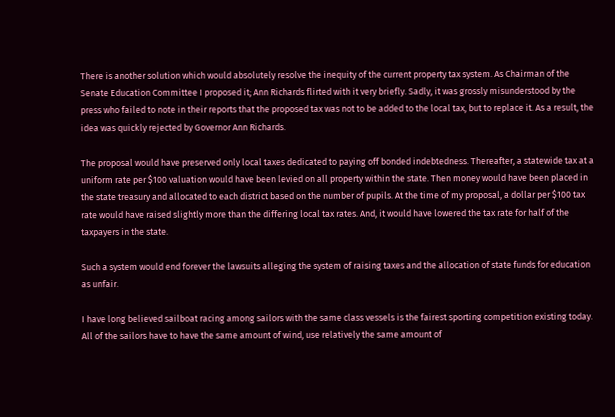There is another solution which would absolutely resolve the inequity of the current property tax system. As Chairman of the Senate Education Committee I proposed it; Ann Richards flirted with it very briefly. Sadly, it was grossly misunderstood by the press who failed to note in their reports that the proposed tax was not to be added to the local tax, but to replace it. As a result, the idea was quickly rejected by Governor Ann Richards.

The proposal would have preserved only local taxes dedicated to paying off bonded indebtedness. Thereafter, a statewide tax at a uniform rate per $100 valuation would have been levied on all property within the state. Then money would have been placed in the state treasury and allocated to each district based on the number of pupils. At the time of my proposal, a dollar per $100 tax rate would have raised slightly more than the differing local tax rates. And, it would have lowered the tax rate for half of the taxpayers in the state.

Such a system would end forever the lawsuits alleging the system of raising taxes and the allocation of state funds for education as unfair.

I have long believed sailboat racing among sailors with the same class vessels is the fairest sporting competition existing today. All of the sailors have to have the same amount of wind, use relatively the same amount of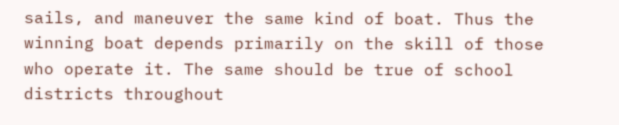sails, and maneuver the same kind of boat. Thus the winning boat depends primarily on the skill of those who operate it. The same should be true of school districts throughout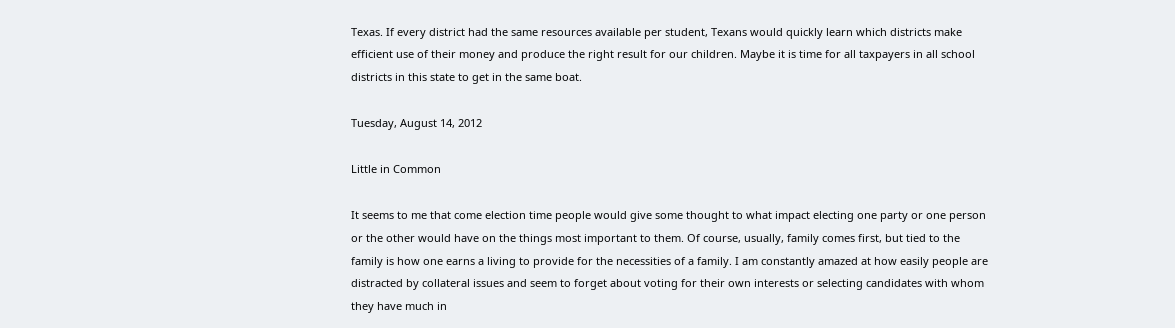Texas. If every district had the same resources available per student, Texans would quickly learn which districts make efficient use of their money and produce the right result for our children. Maybe it is time for all taxpayers in all school districts in this state to get in the same boat.

Tuesday, August 14, 2012

Little in Common

It seems to me that come election time people would give some thought to what impact electing one party or one person or the other would have on the things most important to them. Of course, usually, family comes first, but tied to the family is how one earns a living to provide for the necessities of a family. I am constantly amazed at how easily people are distracted by collateral issues and seem to forget about voting for their own interests or selecting candidates with whom they have much in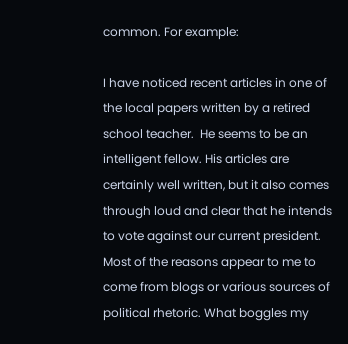common. For example:

I have noticed recent articles in one of the local papers written by a retired school teacher.  He seems to be an intelligent fellow. His articles are certainly well written, but it also comes through loud and clear that he intends to vote against our current president.  Most of the reasons appear to me to come from blogs or various sources of political rhetoric. What boggles my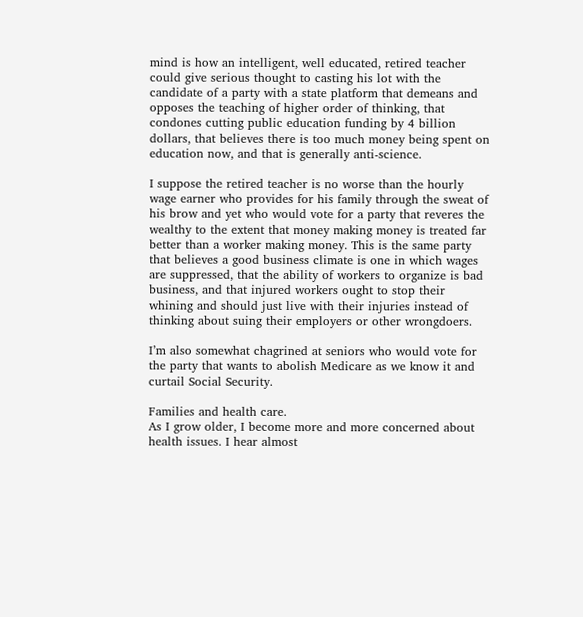mind is how an intelligent, well educated, retired teacher could give serious thought to casting his lot with the candidate of a party with a state platform that demeans and opposes the teaching of higher order of thinking, that condones cutting public education funding by 4 billion dollars, that believes there is too much money being spent on education now, and that is generally anti-science.

I suppose the retired teacher is no worse than the hourly wage earner who provides for his family through the sweat of his brow and yet who would vote for a party that reveres the wealthy to the extent that money making money is treated far better than a worker making money. This is the same party that believes a good business climate is one in which wages are suppressed, that the ability of workers to organize is bad business, and that injured workers ought to stop their whining and should just live with their injuries instead of thinking about suing their employers or other wrongdoers.

I’m also somewhat chagrined at seniors who would vote for the party that wants to abolish Medicare as we know it and curtail Social Security.

Families and health care.
As I grow older, I become more and more concerned about health issues. I hear almost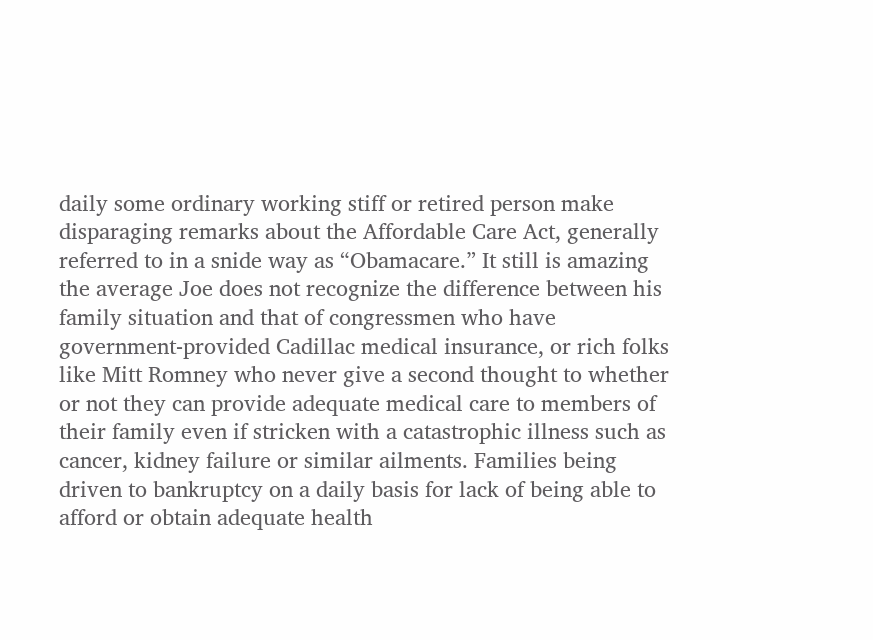daily some ordinary working stiff or retired person make disparaging remarks about the Affordable Care Act, generally referred to in a snide way as “Obamacare.” It still is amazing the average Joe does not recognize the difference between his family situation and that of congressmen who have government-provided Cadillac medical insurance, or rich folks like Mitt Romney who never give a second thought to whether or not they can provide adequate medical care to members of their family even if stricken with a catastrophic illness such as cancer, kidney failure or similar ailments. Families being driven to bankruptcy on a daily basis for lack of being able to afford or obtain adequate health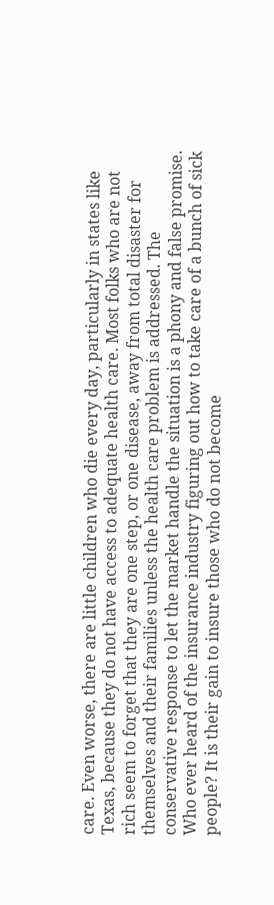care. Even worse, there are little children who die every day, particularly in states like Texas, because they do not have access to adequate health care. Most folks who are not rich seem to forget that they are one step, or one disease, away from total disaster for themselves and their families unless the health care problem is addressed. The conservative response to let the market handle the situation is a phony and false promise. Who ever heard of the insurance industry figuring out how to take care of a bunch of sick people? It is their gain to insure those who do not become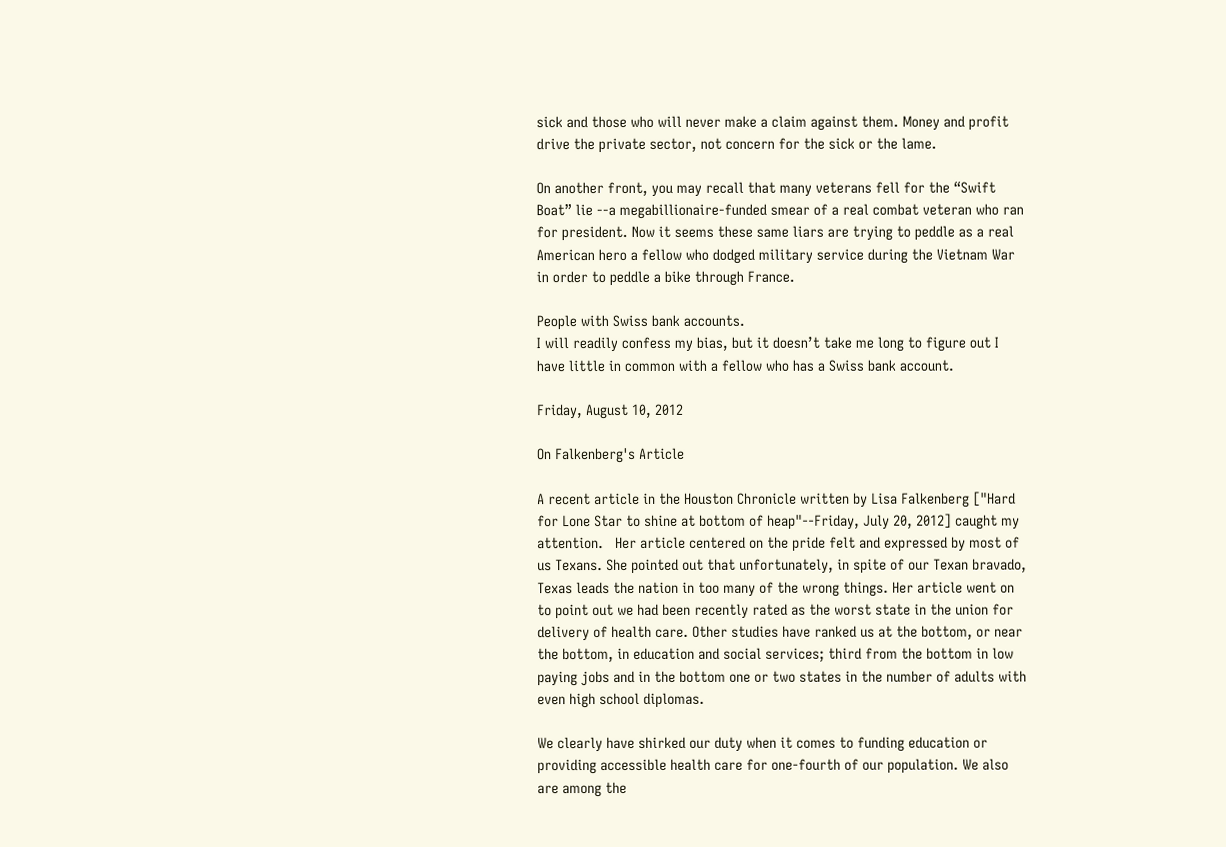sick and those who will never make a claim against them. Money and profit drive the private sector, not concern for the sick or the lame.

On another front, you may recall that many veterans fell for the “Swift Boat” lie --a megabillionaire-funded smear of a real combat veteran who ran for president. Now it seems these same liars are trying to peddle as a real American hero a fellow who dodged military service during the Vietnam War in order to peddle a bike through France.

People with Swiss bank accounts.
I will readily confess my bias, but it doesn’t take me long to figure out I have little in common with a fellow who has a Swiss bank account.

Friday, August 10, 2012

On Falkenberg's Article

A recent article in the Houston Chronicle written by Lisa Falkenberg ["Hard for Lone Star to shine at bottom of heap"--Friday, July 20, 2012] caught my attention.   Her article centered on the pride felt and expressed by most of us Texans. She pointed out that unfortunately, in spite of our Texan bravado, Texas leads the nation in too many of the wrong things. Her article went on to point out we had been recently rated as the worst state in the union for delivery of health care. Other studies have ranked us at the bottom, or near the bottom, in education and social services; third from the bottom in low paying jobs and in the bottom one or two states in the number of adults with even high school diplomas.

We clearly have shirked our duty when it comes to funding education or providing accessible health care for one-fourth of our population. We also are among the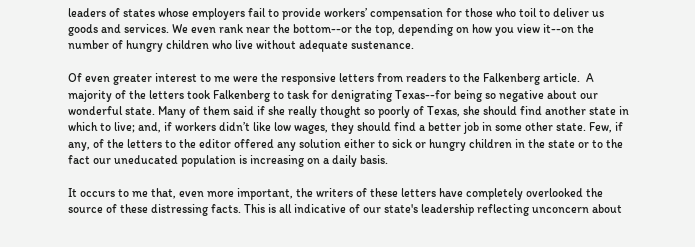leaders of states whose employers fail to provide workers’ compensation for those who toil to deliver us goods and services. We even rank near the bottom--or the top, depending on how you view it--on the number of hungry children who live without adequate sustenance.

Of even greater interest to me were the responsive letters from readers to the Falkenberg article.  A majority of the letters took Falkenberg to task for denigrating Texas--for being so negative about our wonderful state. Many of them said if she really thought so poorly of Texas, she should find another state in which to live; and, if workers didn’t like low wages, they should find a better job in some other state. Few, if any, of the letters to the editor offered any solution either to sick or hungry children in the state or to the fact our uneducated population is increasing on a daily basis.

It occurs to me that, even more important, the writers of these letters have completely overlooked the source of these distressing facts. This is all indicative of our state's leadership reflecting unconcern about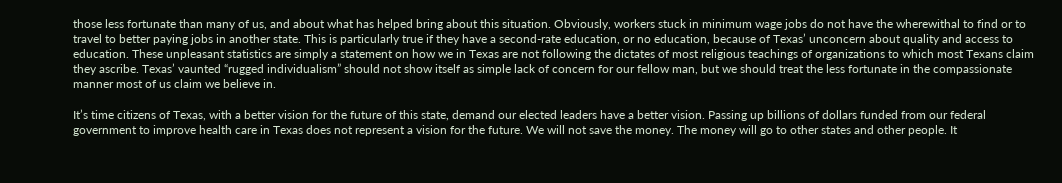those less fortunate than many of us, and about what has helped bring about this situation. Obviously, workers stuck in minimum wage jobs do not have the wherewithal to find or to travel to better paying jobs in another state. This is particularly true if they have a second-rate education, or no education, because of Texas’ unconcern about quality and access to education. These unpleasant statistics are simply a statement on how we in Texas are not following the dictates of most religious teachings of organizations to which most Texans claim they ascribe. Texas’ vaunted “rugged individualism” should not show itself as simple lack of concern for our fellow man, but we should treat the less fortunate in the compassionate manner most of us claim we believe in.

It’s time citizens of Texas, with a better vision for the future of this state, demand our elected leaders have a better vision. Passing up billions of dollars funded from our federal government to improve health care in Texas does not represent a vision for the future. We will not save the money. The money will go to other states and other people. It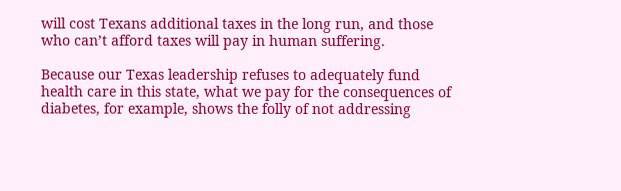will cost Texans additional taxes in the long run, and those who can’t afford taxes will pay in human suffering.

Because our Texas leadership refuses to adequately fund health care in this state, what we pay for the consequences of diabetes, for example, shows the folly of not addressing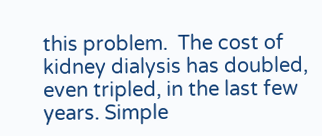this problem.  The cost of kidney dialysis has doubled, even tripled, in the last few years. Simple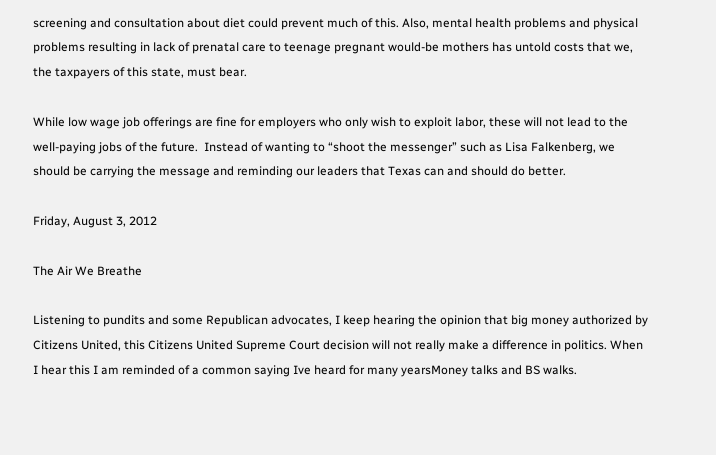screening and consultation about diet could prevent much of this. Also, mental health problems and physical problems resulting in lack of prenatal care to teenage pregnant would-be mothers has untold costs that we, the taxpayers of this state, must bear.

While low wage job offerings are fine for employers who only wish to exploit labor, these will not lead to the well-paying jobs of the future.  Instead of wanting to “shoot the messenger” such as Lisa Falkenberg, we should be carrying the message and reminding our leaders that Texas can and should do better.

Friday, August 3, 2012

The Air We Breathe

Listening to pundits and some Republican advocates, I keep hearing the opinion that big money authorized by Citizens United, this Citizens United Supreme Court decision will not really make a difference in politics. When I hear this I am reminded of a common saying Ive heard for many yearsMoney talks and BS walks.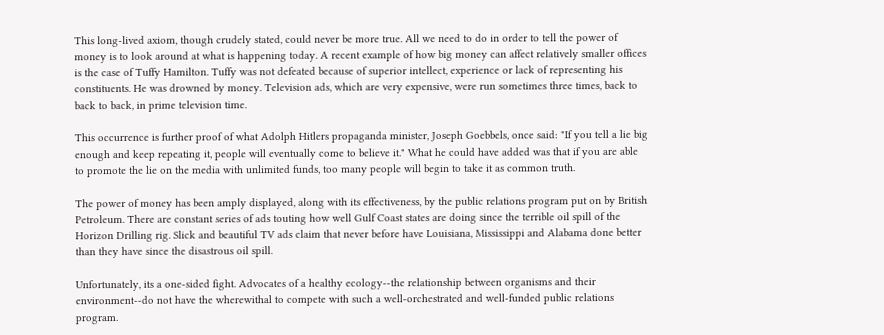This long-lived axiom, though crudely stated, could never be more true. All we need to do in order to tell the power of money is to look around at what is happening today. A recent example of how big money can affect relatively smaller offices is the case of Tuffy Hamilton. Tuffy was not defeated because of superior intellect, experience or lack of representing his constituents. He was drowned by money. Television ads, which are very expensive, were run sometimes three times, back to back to back, in prime television time.

This occurrence is further proof of what Adolph Hitlers propaganda minister, Joseph Goebbels, once said: "If you tell a lie big enough and keep repeating it, people will eventually come to believe it." What he could have added was that if you are able to promote the lie on the media with unlimited funds, too many people will begin to take it as common truth.

The power of money has been amply displayed, along with its effectiveness, by the public relations program put on by British Petroleum. There are constant series of ads touting how well Gulf Coast states are doing since the terrible oil spill of the Horizon Drilling rig. Slick and beautiful TV ads claim that never before have Louisiana, Mississippi and Alabama done better than they have since the disastrous oil spill.

Unfortunately, its a one-sided fight. Advocates of a healthy ecology--the relationship between organisms and their environment--do not have the wherewithal to compete with such a well-orchestrated and well-funded public relations program.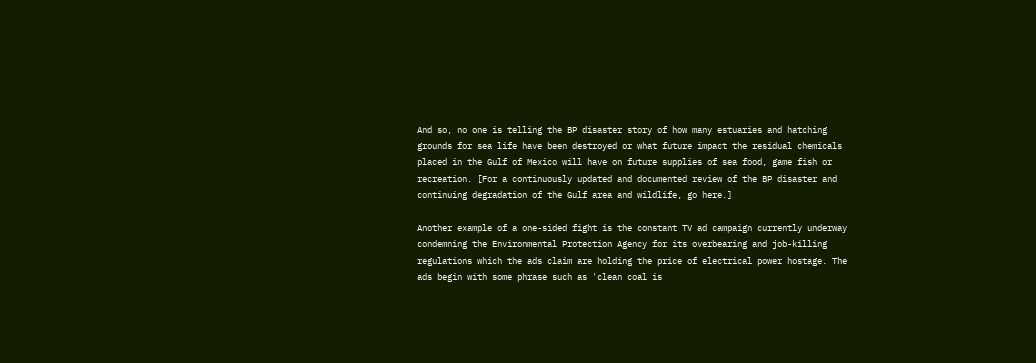And so, no one is telling the BP disaster story of how many estuaries and hatching grounds for sea life have been destroyed or what future impact the residual chemicals placed in the Gulf of Mexico will have on future supplies of sea food, game fish or recreation. [For a continuously updated and documented review of the BP disaster and continuing degradation of the Gulf area and wildlife, go here.]

Another example of a one-sided fight is the constant TV ad campaign currently underway condemning the Environmental Protection Agency for its overbearing and job-killing regulations which the ads claim are holding the price of electrical power hostage. The ads begin with some phrase such as 'clean coal is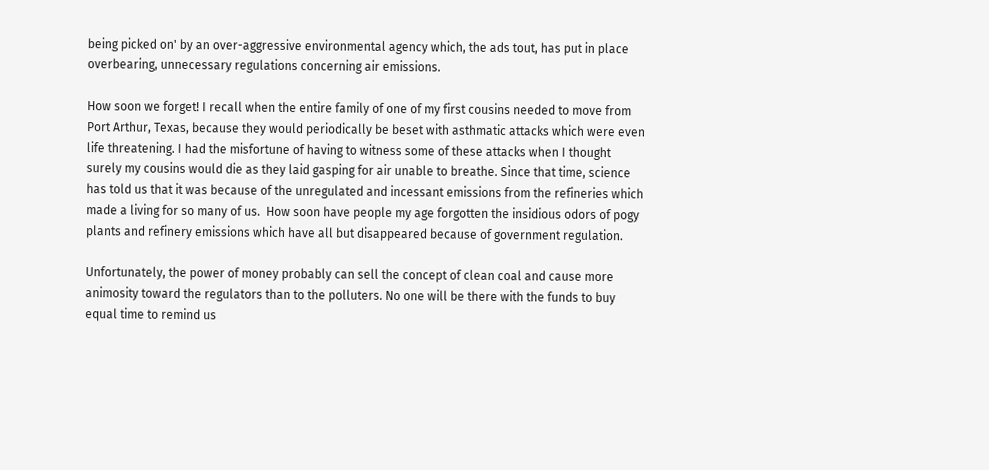being picked on' by an over-aggressive environmental agency which, the ads tout, has put in place overbearing, unnecessary regulations concerning air emissions.

How soon we forget! I recall when the entire family of one of my first cousins needed to move from Port Arthur, Texas, because they would periodically be beset with asthmatic attacks which were even life threatening. I had the misfortune of having to witness some of these attacks when I thought surely my cousins would die as they laid gasping for air unable to breathe. Since that time, science has told us that it was because of the unregulated and incessant emissions from the refineries which made a living for so many of us.  How soon have people my age forgotten the insidious odors of pogy plants and refinery emissions which have all but disappeared because of government regulation.

Unfortunately, the power of money probably can sell the concept of clean coal and cause more animosity toward the regulators than to the polluters. No one will be there with the funds to buy equal time to remind us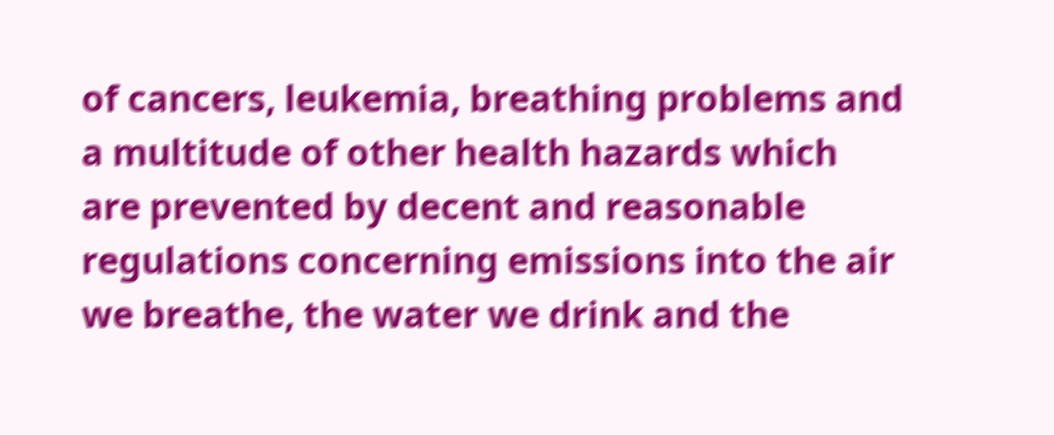of cancers, leukemia, breathing problems and a multitude of other health hazards which are prevented by decent and reasonable regulations concerning emissions into the air we breathe, the water we drink and the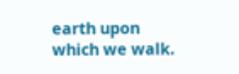earth upon which we walk.